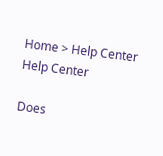Home > Help Center
Help Center

Does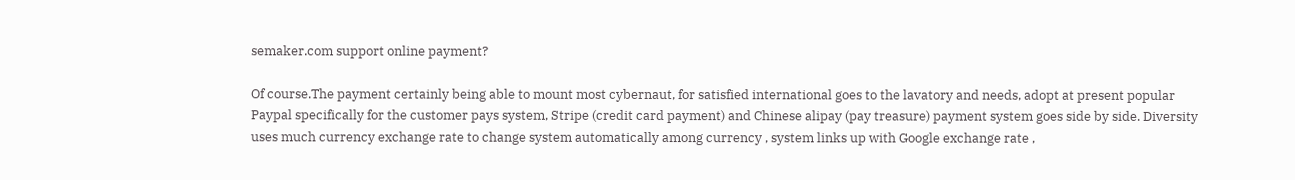semaker.com support online payment?

Of course.The payment certainly being able to mount most cybernaut, for satisfied international goes to the lavatory and needs, adopt at present popular Paypal specifically for the customer pays system, Stripe (credit card payment) and Chinese alipay (pay treasure) payment system goes side by side. Diversity uses much currency exchange rate to change system automatically among currency , system links up with Google exchange rate ,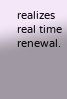realizes real time renewal.